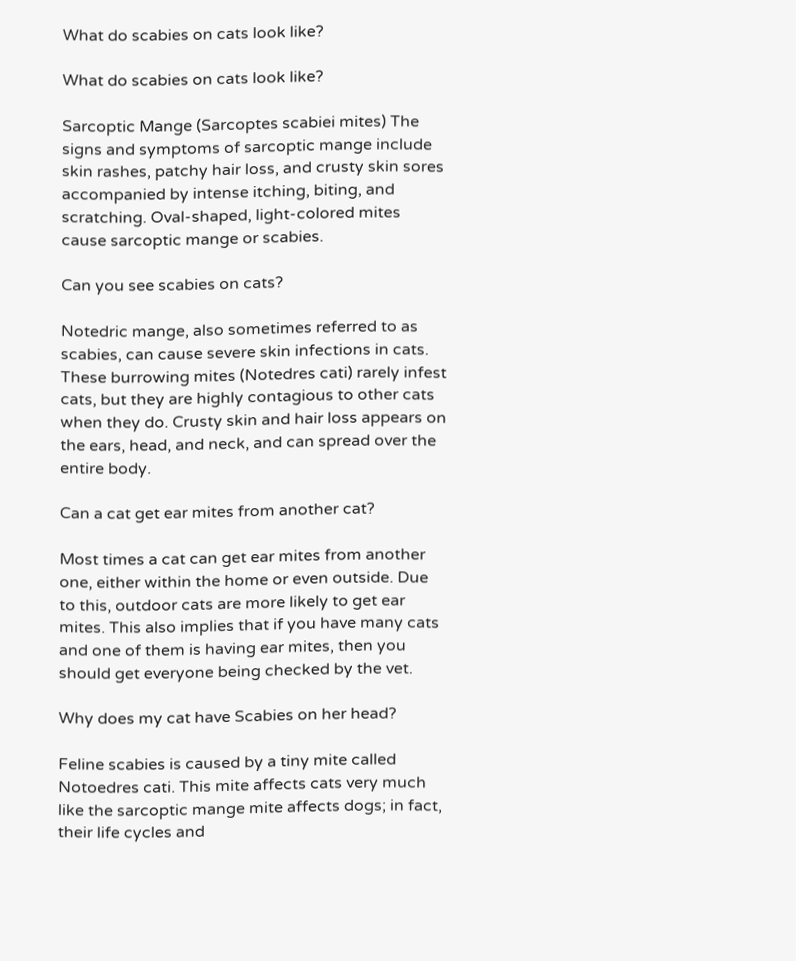What do scabies on cats look like?

What do scabies on cats look like?

Sarcoptic Mange (Sarcoptes scabiei mites) The signs and symptoms of sarcoptic mange include skin rashes, patchy hair loss, and crusty skin sores accompanied by intense itching, biting, and scratching. Oval-shaped, light-colored mites cause sarcoptic mange or scabies.

Can you see scabies on cats?

Notedric mange, also sometimes referred to as scabies, can cause severe skin infections in cats. These burrowing mites (Notedres cati) rarely infest cats, but they are highly contagious to other cats when they do. Crusty skin and hair loss appears on the ears, head, and neck, and can spread over the entire body.

Can a cat get ear mites from another cat?

Most times a cat can get ear mites from another one, either within the home or even outside. Due to this, outdoor cats are more likely to get ear mites. This also implies that if you have many cats and one of them is having ear mites, then you should get everyone being checked by the vet.

Why does my cat have Scabies on her head?

Feline scabies is caused by a tiny mite called Notoedres cati. This mite affects cats very much like the sarcoptic mange mite affects dogs; in fact, their life cycles and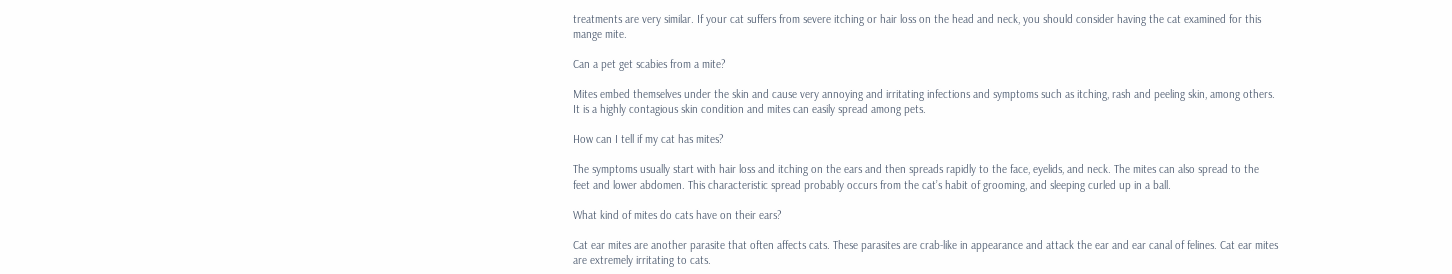treatments are very similar. If your cat suffers from severe itching or hair loss on the head and neck, you should consider having the cat examined for this mange mite.

Can a pet get scabies from a mite?

Mites embed themselves under the skin and cause very annoying and irritating infections and symptoms such as itching, rash and peeling skin, among others. It is a highly contagious skin condition and mites can easily spread among pets.

How can I tell if my cat has mites?

The symptoms usually start with hair loss and itching on the ears and then spreads rapidly to the face, eyelids, and neck. The mites can also spread to the feet and lower abdomen. This characteristic spread probably occurs from the cat’s habit of grooming, and sleeping curled up in a ball.

What kind of mites do cats have on their ears?

Cat ear mites are another parasite that often affects cats. These parasites are crab-like in appearance and attack the ear and ear canal of felines. Cat ear mites are extremely irritating to cats.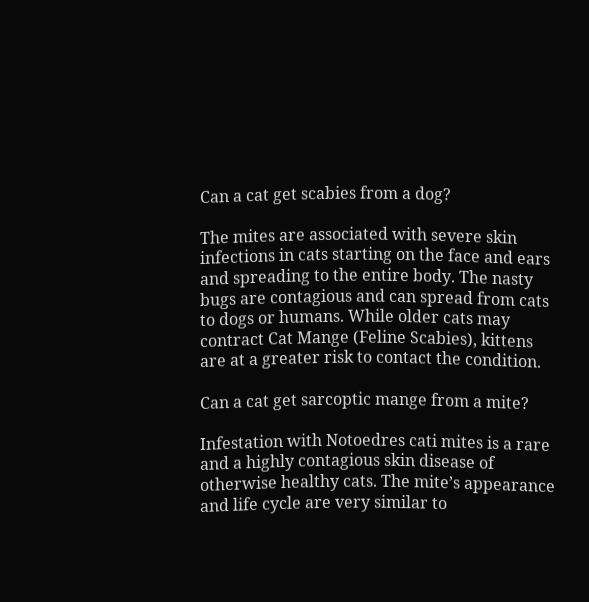Can a cat get scabies from a dog?

The mites are associated with severe skin infections in cats starting on the face and ears and spreading to the entire body. The nasty bugs are contagious and can spread from cats to dogs or humans. While older cats may contract Cat Mange (Feline Scabies), kittens are at a greater risk to contact the condition.

Can a cat get sarcoptic mange from a mite?

Infestation with Notoedres cati mites is a rare and a highly contagious skin disease of otherwise healthy cats. The mite’s appearance and life cycle are very similar to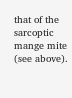that of the sarcoptic mange mite (see above).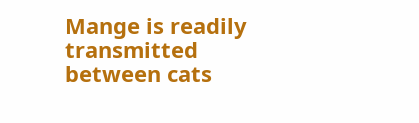Mange is readily transmitted between cats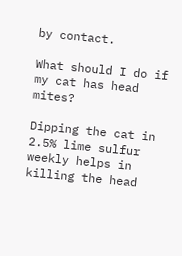by contact.

What should I do if my cat has head mites?

Dipping the cat in 2.5% lime sulfur weekly helps in killing the head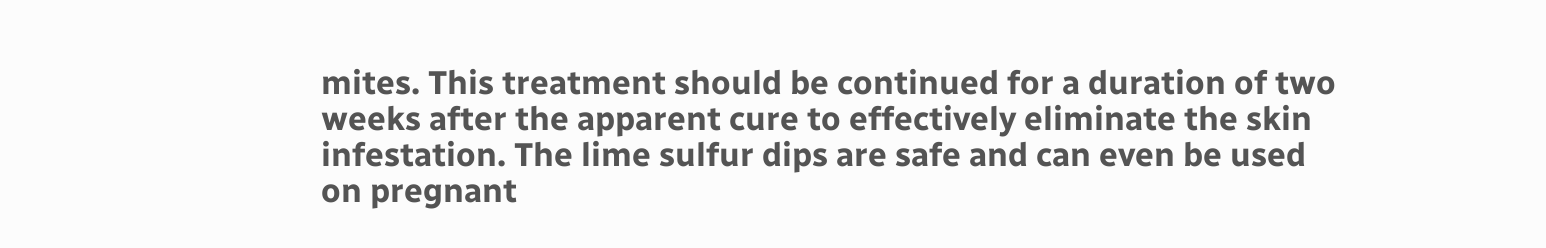mites. This treatment should be continued for a duration of two weeks after the apparent cure to effectively eliminate the skin infestation. The lime sulfur dips are safe and can even be used on pregnant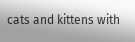cats and kittens with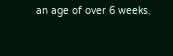an age of over 6 weeks.